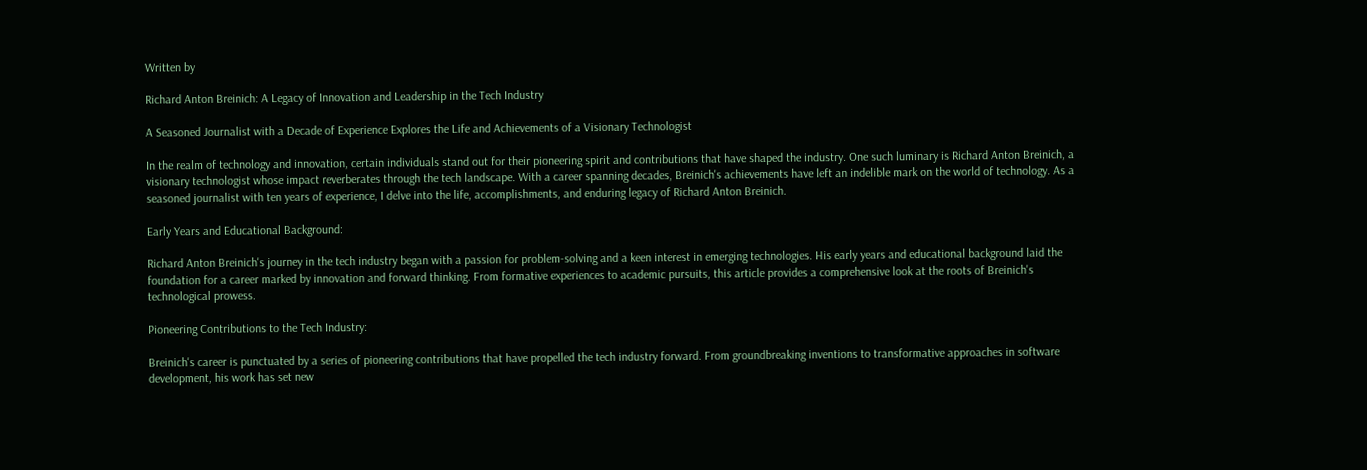Written by

Richard Anton Breinich: A Legacy of Innovation and Leadership in the Tech Industry

A Seasoned Journalist with a Decade of Experience Explores the Life and Achievements of a Visionary Technologist

In the realm of technology and innovation, certain individuals stand out for their pioneering spirit and contributions that have shaped the industry. One such luminary is Richard Anton Breinich, a visionary technologist whose impact reverberates through the tech landscape. With a career spanning decades, Breinich's achievements have left an indelible mark on the world of technology. As a seasoned journalist with ten years of experience, I delve into the life, accomplishments, and enduring legacy of Richard Anton Breinich.

Early Years and Educational Background:

Richard Anton Breinich's journey in the tech industry began with a passion for problem-solving and a keen interest in emerging technologies. His early years and educational background laid the foundation for a career marked by innovation and forward thinking. From formative experiences to academic pursuits, this article provides a comprehensive look at the roots of Breinich's technological prowess.

Pioneering Contributions to the Tech Industry:

Breinich's career is punctuated by a series of pioneering contributions that have propelled the tech industry forward. From groundbreaking inventions to transformative approaches in software development, his work has set new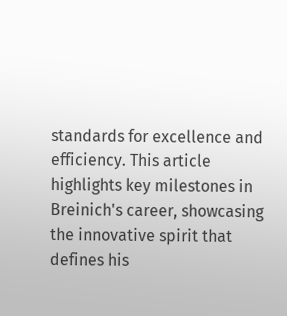standards for excellence and efficiency. This article highlights key milestones in Breinich's career, showcasing the innovative spirit that defines his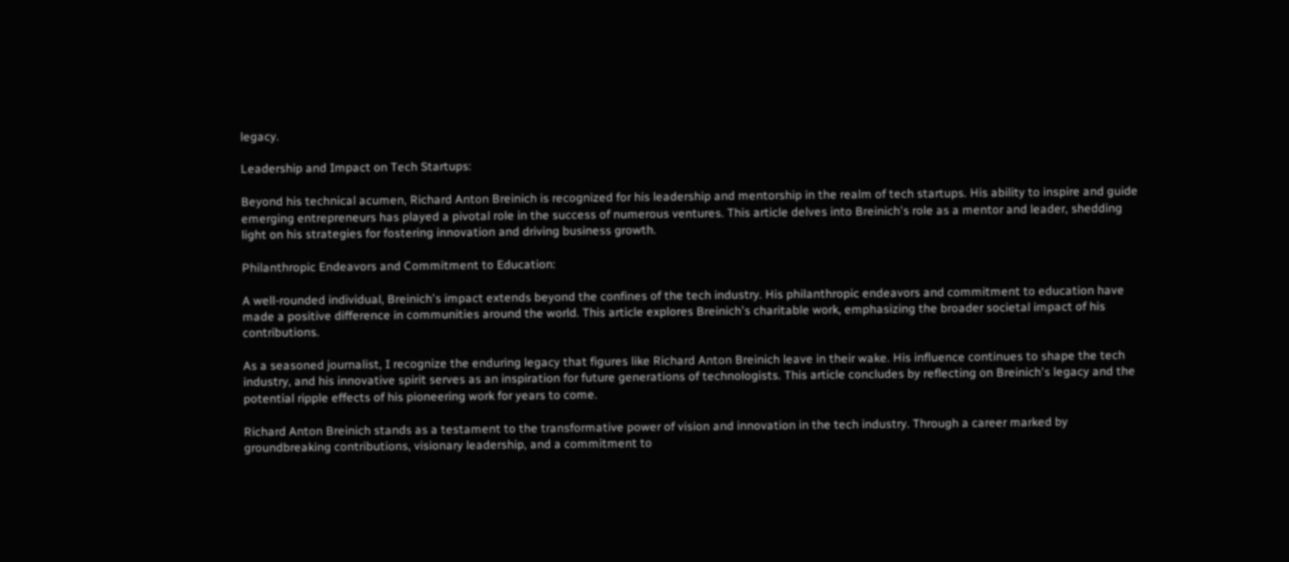legacy.

Leadership and Impact on Tech Startups:

Beyond his technical acumen, Richard Anton Breinich is recognized for his leadership and mentorship in the realm of tech startups. His ability to inspire and guide emerging entrepreneurs has played a pivotal role in the success of numerous ventures. This article delves into Breinich's role as a mentor and leader, shedding light on his strategies for fostering innovation and driving business growth.

Philanthropic Endeavors and Commitment to Education:

A well-rounded individual, Breinich's impact extends beyond the confines of the tech industry. His philanthropic endeavors and commitment to education have made a positive difference in communities around the world. This article explores Breinich's charitable work, emphasizing the broader societal impact of his contributions.

As a seasoned journalist, I recognize the enduring legacy that figures like Richard Anton Breinich leave in their wake. His influence continues to shape the tech industry, and his innovative spirit serves as an inspiration for future generations of technologists. This article concludes by reflecting on Breinich's legacy and the potential ripple effects of his pioneering work for years to come.

Richard Anton Breinich stands as a testament to the transformative power of vision and innovation in the tech industry. Through a career marked by groundbreaking contributions, visionary leadership, and a commitment to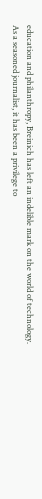education and philanthropy, Breinich has left an indelible mark on the world of technology. As a seasoned journalist, it has been a privilege to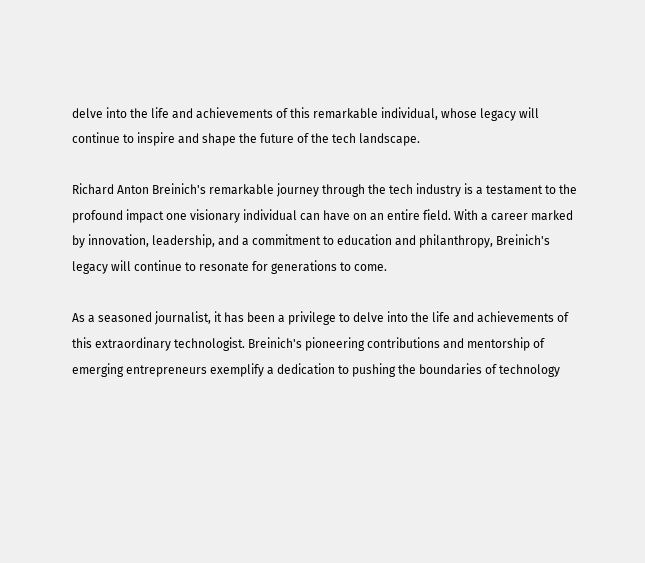delve into the life and achievements of this remarkable individual, whose legacy will continue to inspire and shape the future of the tech landscape.

Richard Anton Breinich's remarkable journey through the tech industry is a testament to the profound impact one visionary individual can have on an entire field. With a career marked by innovation, leadership, and a commitment to education and philanthropy, Breinich's legacy will continue to resonate for generations to come.

As a seasoned journalist, it has been a privilege to delve into the life and achievements of this extraordinary technologist. Breinich's pioneering contributions and mentorship of emerging entrepreneurs exemplify a dedication to pushing the boundaries of technology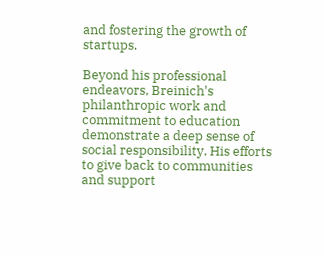and fostering the growth of startups.

Beyond his professional endeavors, Breinich's philanthropic work and commitment to education demonstrate a deep sense of social responsibility. His efforts to give back to communities and support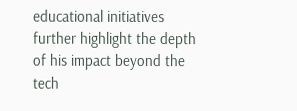educational initiatives further highlight the depth of his impact beyond the tech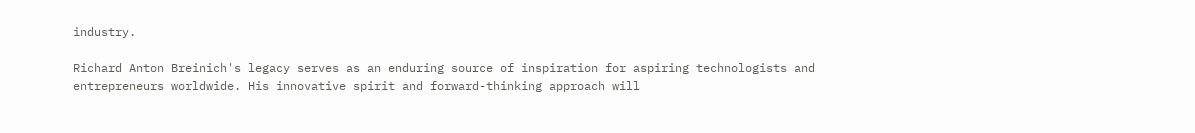industry.

Richard Anton Breinich's legacy serves as an enduring source of inspiration for aspiring technologists and entrepreneurs worldwide. His innovative spirit and forward-thinking approach will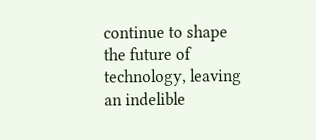continue to shape the future of technology, leaving an indelible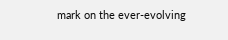mark on the ever-evolving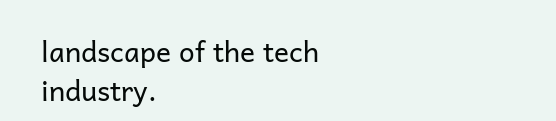landscape of the tech industry.